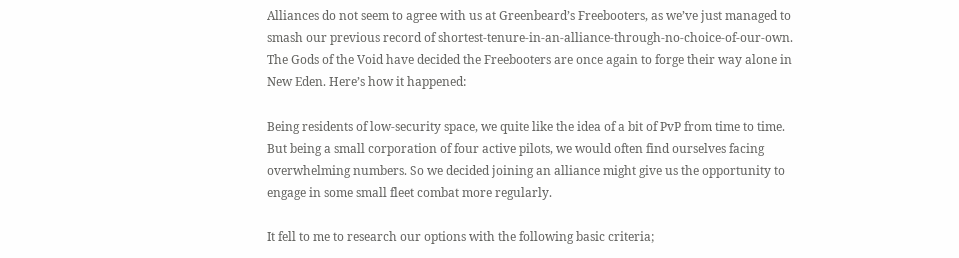Alliances do not seem to agree with us at Greenbeard’s Freebooters, as we’ve just managed to smash our previous record of shortest-tenure-in-an-alliance-through-no-choice-of-our-own. The Gods of the Void have decided the Freebooters are once again to forge their way alone in New Eden. Here’s how it happened:

Being residents of low-security space, we quite like the idea of a bit of PvP from time to time. But being a small corporation of four active pilots, we would often find ourselves facing overwhelming numbers. So we decided joining an alliance might give us the opportunity to engage in some small fleet combat more regularly.

It fell to me to research our options with the following basic criteria;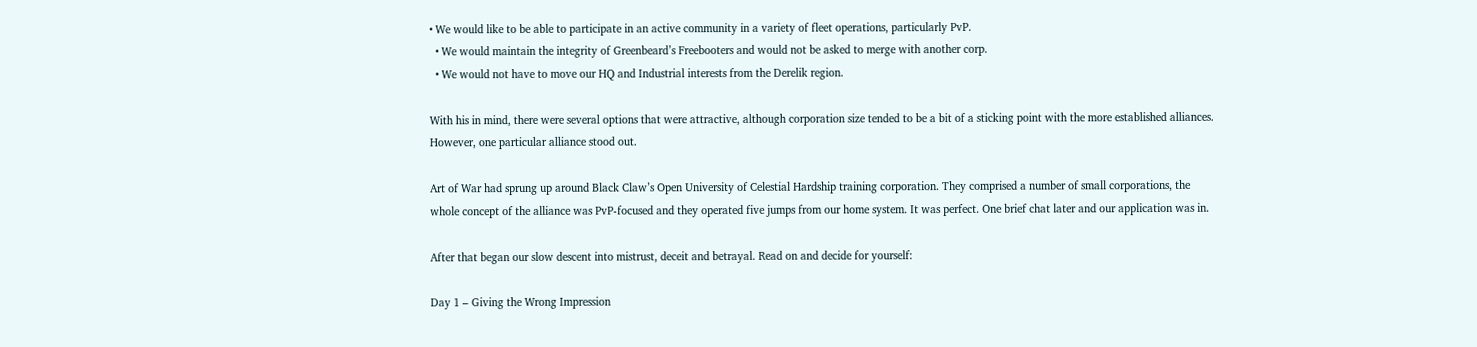• We would like to be able to participate in an active community in a variety of fleet operations, particularly PvP.
  • We would maintain the integrity of Greenbeard’s Freebooters and would not be asked to merge with another corp.
  • We would not have to move our HQ and Industrial interests from the Derelik region.

With his in mind, there were several options that were attractive, although corporation size tended to be a bit of a sticking point with the more established alliances. However, one particular alliance stood out.

Art of War had sprung up around Black Claw’s Open University of Celestial Hardship training corporation. They comprised a number of small corporations, the whole concept of the alliance was PvP-focused and they operated five jumps from our home system. It was perfect. One brief chat later and our application was in.

After that began our slow descent into mistrust, deceit and betrayal. Read on and decide for yourself:

Day 1 – Giving the Wrong Impression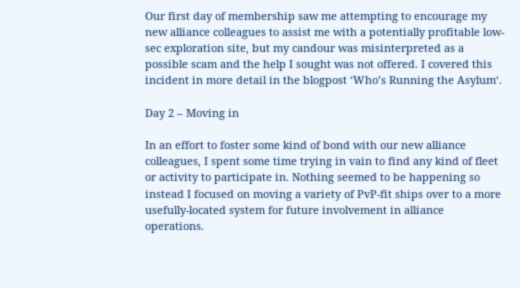Our first day of membership saw me attempting to encourage my new alliance colleagues to assist me with a potentially profitable low-sec exploration site, but my candour was misinterpreted as a possible scam and the help I sought was not offered. I covered this incident in more detail in the blogpost ‘Who’s Running the Asylum‘.

Day 2 – Moving in

In an effort to foster some kind of bond with our new alliance colleagues, I spent some time trying in vain to find any kind of fleet or activity to participate in. Nothing seemed to be happening so instead I focused on moving a variety of PvP-fit ships over to a more usefully-located system for future involvement in alliance operations.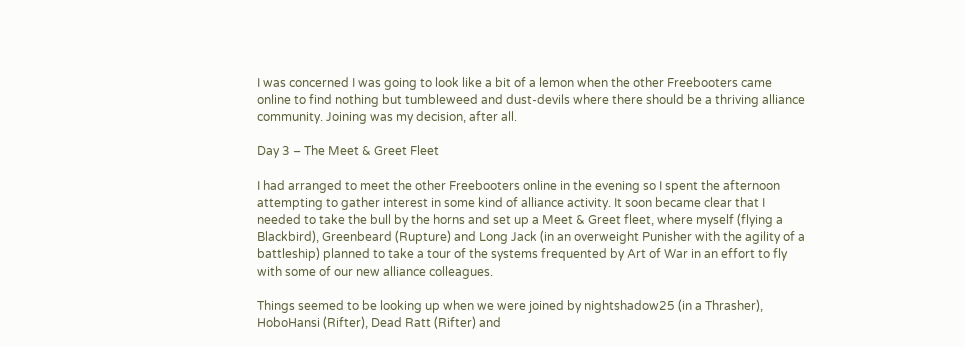I was concerned I was going to look like a bit of a lemon when the other Freebooters came online to find nothing but tumbleweed and dust-devils where there should be a thriving alliance community. Joining was my decision, after all.

Day 3 – The Meet & Greet Fleet

I had arranged to meet the other Freebooters online in the evening so I spent the afternoon attempting to gather interest in some kind of alliance activity. It soon became clear that I needed to take the bull by the horns and set up a Meet & Greet fleet, where myself (flying a Blackbird), Greenbeard (Rupture) and Long Jack (in an overweight Punisher with the agility of a battleship) planned to take a tour of the systems frequented by Art of War in an effort to fly with some of our new alliance colleagues.

Things seemed to be looking up when we were joined by nightshadow25 (in a Thrasher), HoboHansi (Rifter), Dead Ratt (Rifter) and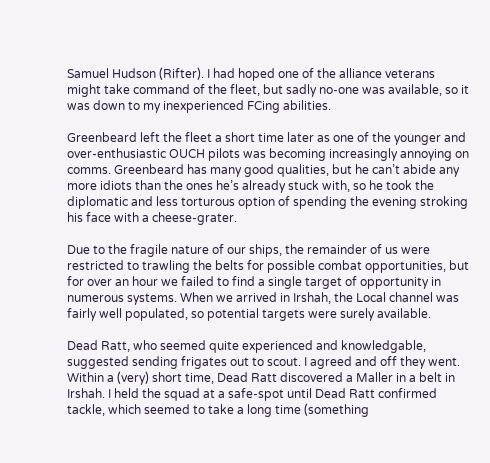Samuel Hudson (Rifter). I had hoped one of the alliance veterans might take command of the fleet, but sadly no-one was available, so it was down to my inexperienced FCing abilities.

Greenbeard left the fleet a short time later as one of the younger and over-enthusiastic OUCH pilots was becoming increasingly annoying on comms. Greenbeard has many good qualities, but he can’t abide any more idiots than the ones he’s already stuck with, so he took the diplomatic and less torturous option of spending the evening stroking his face with a cheese-grater.

Due to the fragile nature of our ships, the remainder of us were restricted to trawling the belts for possible combat opportunities, but for over an hour we failed to find a single target of opportunity in numerous systems. When we arrived in Irshah, the Local channel was fairly well populated, so potential targets were surely available.

Dead Ratt, who seemed quite experienced and knowledgable, suggested sending frigates out to scout. I agreed and off they went. Within a (very) short time, Dead Ratt discovered a Maller in a belt in Irshah. I held the squad at a safe-spot until Dead Ratt confirmed tackle, which seemed to take a long time (something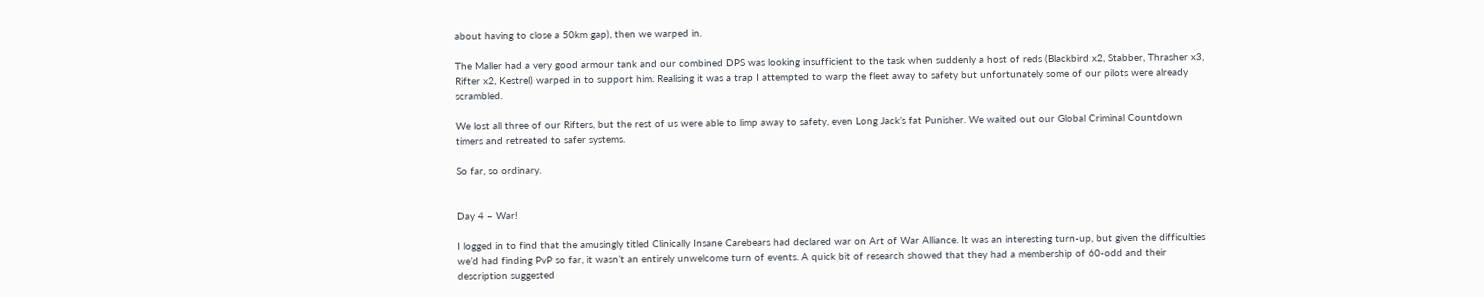about having to close a 50km gap), then we warped in.

The Maller had a very good armour tank and our combined DPS was looking insufficient to the task when suddenly a host of reds (Blackbird x2, Stabber, Thrasher x3, Rifter x2, Kestrel) warped in to support him. Realising it was a trap I attempted to warp the fleet away to safety but unfortunately some of our pilots were already scrambled.

We lost all three of our Rifters, but the rest of us were able to limp away to safety, even Long Jack’s fat Punisher. We waited out our Global Criminal Countdown timers and retreated to safer systems.

So far, so ordinary.


Day 4 – War!

I logged in to find that the amusingly titled Clinically Insane Carebears had declared war on Art of War Alliance. It was an interesting turn-up, but given the difficulties we’d had finding PvP so far, it wasn’t an entirely unwelcome turn of events. A quick bit of research showed that they had a membership of 60-odd and their description suggested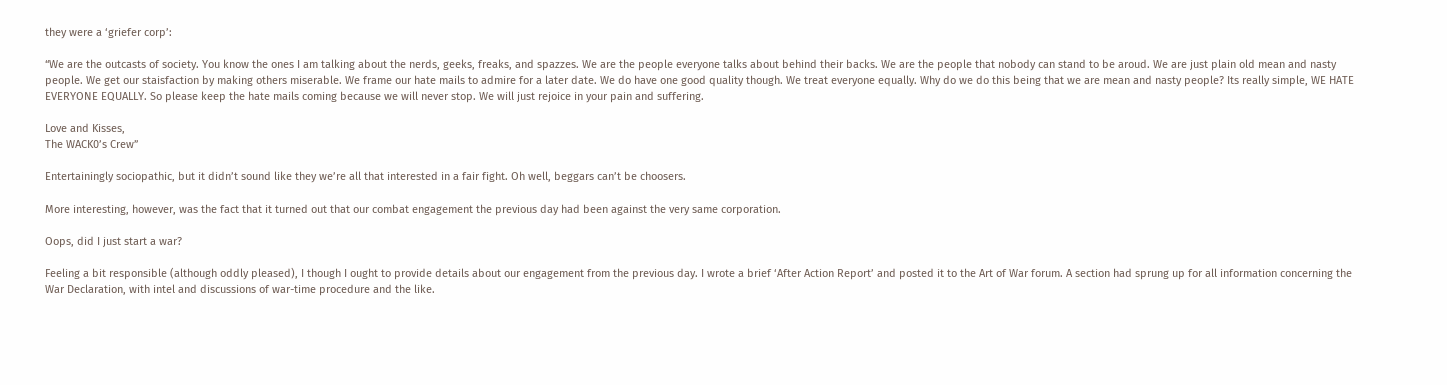they were a ‘griefer corp’:

“We are the outcasts of society. You know the ones I am talking about the nerds, geeks, freaks, and spazzes. We are the people everyone talks about behind their backs. We are the people that nobody can stand to be aroud. We are just plain old mean and nasty people. We get our staisfaction by making others miserable. We frame our hate mails to admire for a later date. We do have one good quality though. We treat everyone equally. Why do we do this being that we are mean and nasty people? Its really simple, WE HATE EVERYONE EQUALLY. So please keep the hate mails coming because we will never stop. We will just rejoice in your pain and suffering.

Love and Kisses,
The WACK0’s Crew”

Entertainingly sociopathic, but it didn’t sound like they we’re all that interested in a fair fight. Oh well, beggars can’t be choosers.

More interesting, however, was the fact that it turned out that our combat engagement the previous day had been against the very same corporation.

Oops, did I just start a war?

Feeling a bit responsible (although oddly pleased), I though I ought to provide details about our engagement from the previous day. I wrote a brief ‘After Action Report’ and posted it to the Art of War forum. A section had sprung up for all information concerning the War Declaration, with intel and discussions of war-time procedure and the like.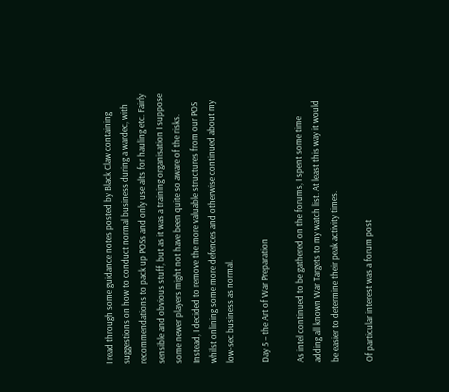I read through some guidance notes posted by Black Claw containing suggestions on how to conduct normal business during a wardec, with recommendations to pack up POSs and only use alts for hauling etc. Fairly sensible and obvious stuff, but as it was a training organisation I suppose some newer players might not have been quite so aware of the risks. Instead, I decided to remove the more valuable structures from our POS whilst onlining some more defences and otherwise continued about my low-sec business as normal.

Day 5 – the Art of War Preparation

As intel continued to be gathered on the forums, I spent some time adding all known War Targets to my watch list. At least this way it would be easier to determine their peak activity times.

Of particular interest was a forum post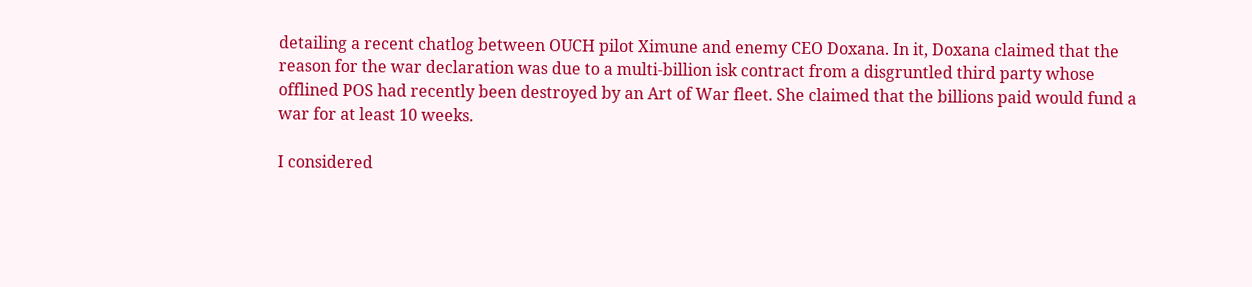detailing a recent chatlog between OUCH pilot Ximune and enemy CEO Doxana. In it, Doxana claimed that the reason for the war declaration was due to a multi-billion isk contract from a disgruntled third party whose offlined POS had recently been destroyed by an Art of War fleet. She claimed that the billions paid would fund a war for at least 10 weeks.

I considered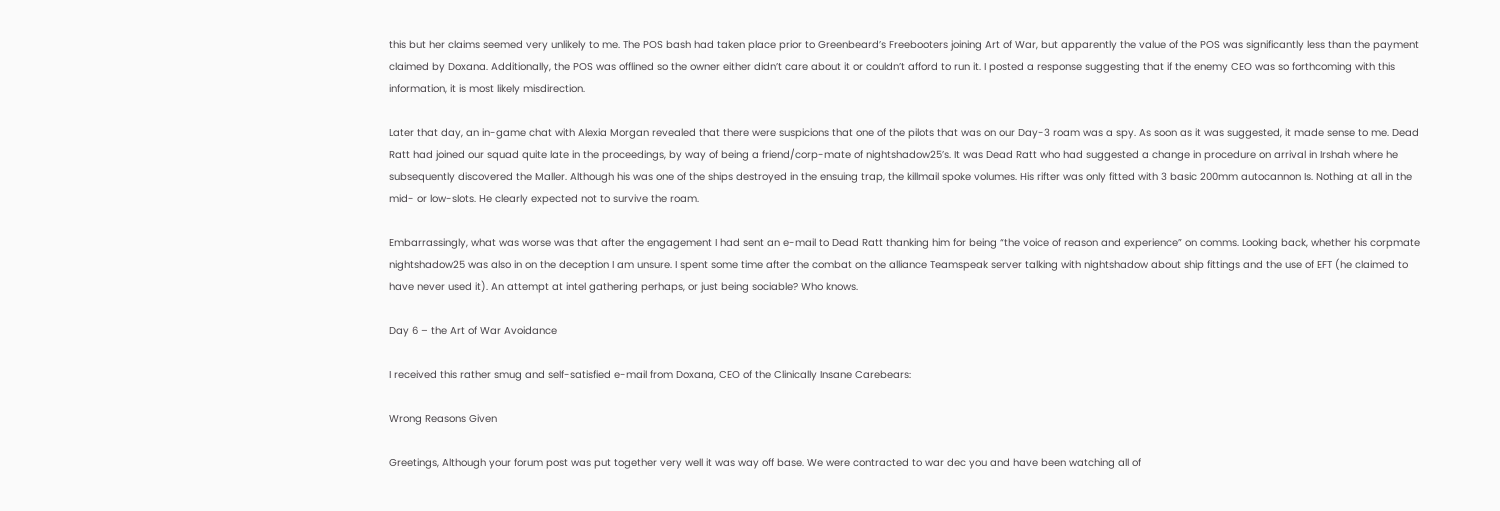this but her claims seemed very unlikely to me. The POS bash had taken place prior to Greenbeard’s Freebooters joining Art of War, but apparently the value of the POS was significantly less than the payment claimed by Doxana. Additionally, the POS was offlined so the owner either didn’t care about it or couldn’t afford to run it. I posted a response suggesting that if the enemy CEO was so forthcoming with this information, it is most likely misdirection.

Later that day, an in-game chat with Alexia Morgan revealed that there were suspicions that one of the pilots that was on our Day-3 roam was a spy. As soon as it was suggested, it made sense to me. Dead Ratt had joined our squad quite late in the proceedings, by way of being a friend/corp-mate of nightshadow25’s. It was Dead Ratt who had suggested a change in procedure on arrival in Irshah where he subsequently discovered the Maller. Although his was one of the ships destroyed in the ensuing trap, the killmail spoke volumes. His rifter was only fitted with 3 basic 200mm autocannon Is. Nothing at all in the mid- or low-slots. He clearly expected not to survive the roam.

Embarrassingly, what was worse was that after the engagement I had sent an e-mail to Dead Ratt thanking him for being “the voice of reason and experience” on comms. Looking back, whether his corpmate nightshadow25 was also in on the deception I am unsure. I spent some time after the combat on the alliance Teamspeak server talking with nightshadow about ship fittings and the use of EFT (he claimed to have never used it). An attempt at intel gathering perhaps, or just being sociable? Who knows.

Day 6 – the Art of War Avoidance

I received this rather smug and self-satisfied e-mail from Doxana, CEO of the Clinically Insane Carebears:

Wrong Reasons Given

Greetings, Although your forum post was put together very well it was way off base. We were contracted to war dec you and have been watching all of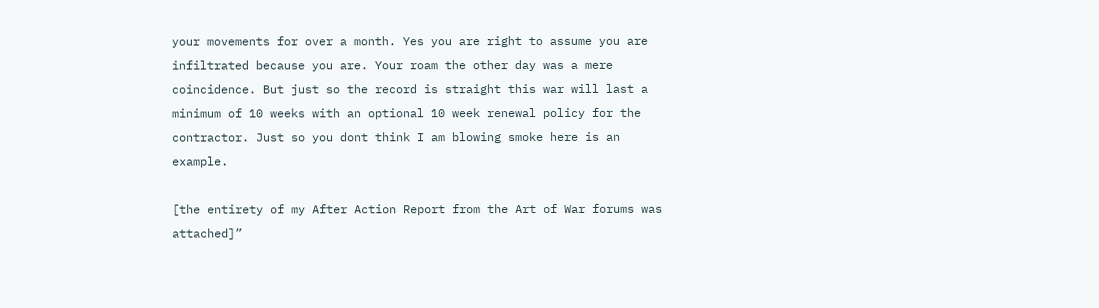your movements for over a month. Yes you are right to assume you are infiltrated because you are. Your roam the other day was a mere coincidence. But just so the record is straight this war will last a minimum of 10 weeks with an optional 10 week renewal policy for the contractor. Just so you dont think I am blowing smoke here is an example.

[the entirety of my After Action Report from the Art of War forums was attached]”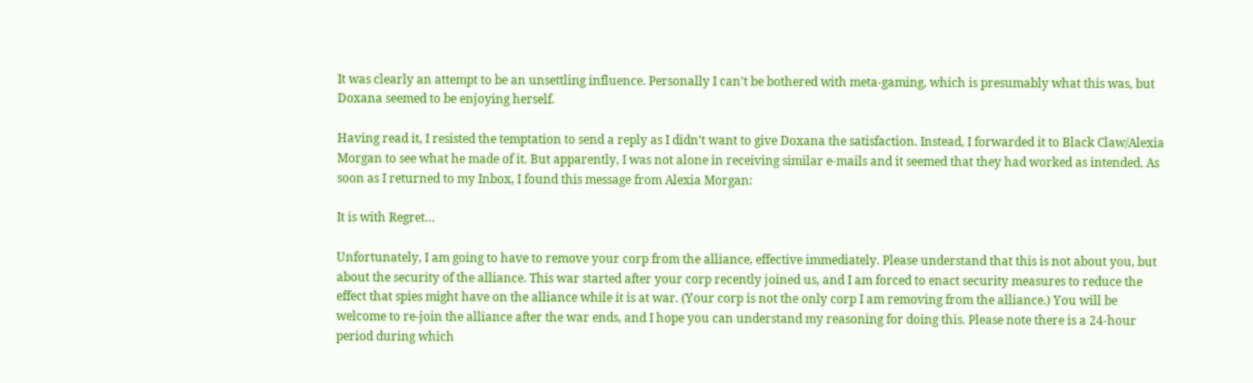It was clearly an attempt to be an unsettling influence. Personally I can’t be bothered with meta-gaming, which is presumably what this was, but Doxana seemed to be enjoying herself.

Having read it, I resisted the temptation to send a reply as I didn’t want to give Doxana the satisfaction. Instead, I forwarded it to Black Claw/Alexia Morgan to see what he made of it. But apparently, I was not alone in receiving similar e-mails and it seemed that they had worked as intended. As soon as I returned to my Inbox, I found this message from Alexia Morgan:

It is with Regret…

Unfortunately, I am going to have to remove your corp from the alliance, effective immediately. Please understand that this is not about you, but about the security of the alliance. This war started after your corp recently joined us, and I am forced to enact security measures to reduce the effect that spies might have on the alliance while it is at war. (Your corp is not the only corp I am removing from the alliance.) You will be welcome to re-join the alliance after the war ends, and I hope you can understand my reasoning for doing this. Please note there is a 24-hour period during which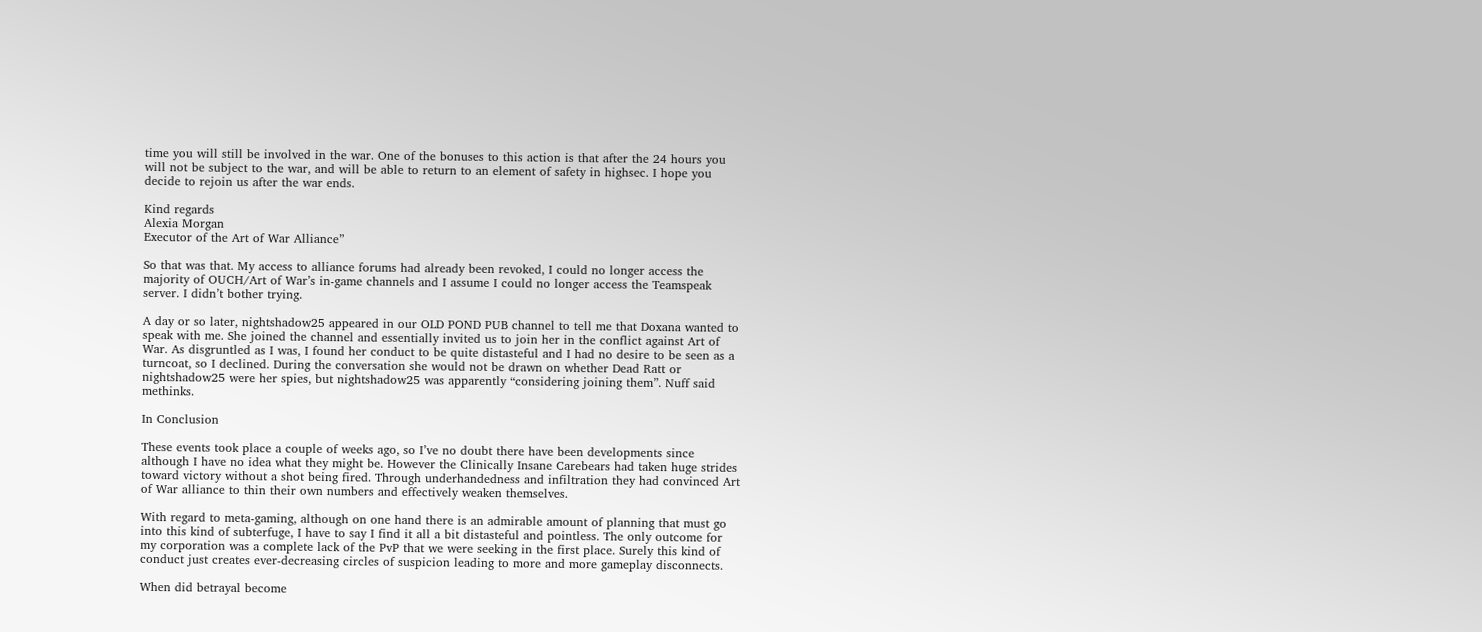time you will still be involved in the war. One of the bonuses to this action is that after the 24 hours you will not be subject to the war, and will be able to return to an element of safety in highsec. I hope you decide to rejoin us after the war ends.

Kind regards
Alexia Morgan
Executor of the Art of War Alliance”

So that was that. My access to alliance forums had already been revoked, I could no longer access the majority of OUCH/Art of War’s in-game channels and I assume I could no longer access the Teamspeak server. I didn’t bother trying.

A day or so later, nightshadow25 appeared in our OLD POND PUB channel to tell me that Doxana wanted to speak with me. She joined the channel and essentially invited us to join her in the conflict against Art of War. As disgruntled as I was, I found her conduct to be quite distasteful and I had no desire to be seen as a turncoat, so I declined. During the conversation she would not be drawn on whether Dead Ratt or nightshadow25 were her spies, but nightshadow25 was apparently “considering joining them”. Nuff said methinks.

In Conclusion

These events took place a couple of weeks ago, so I’ve no doubt there have been developments since although I have no idea what they might be. However the Clinically Insane Carebears had taken huge strides toward victory without a shot being fired. Through underhandedness and infiltration they had convinced Art of War alliance to thin their own numbers and effectively weaken themselves.

With regard to meta-gaming, although on one hand there is an admirable amount of planning that must go into this kind of subterfuge, I have to say I find it all a bit distasteful and pointless. The only outcome for my corporation was a complete lack of the PvP that we were seeking in the first place. Surely this kind of conduct just creates ever-decreasing circles of suspicion leading to more and more gameplay disconnects.

When did betrayal become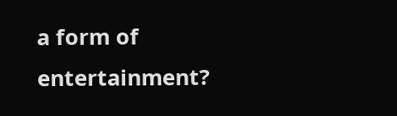a form of entertainment?